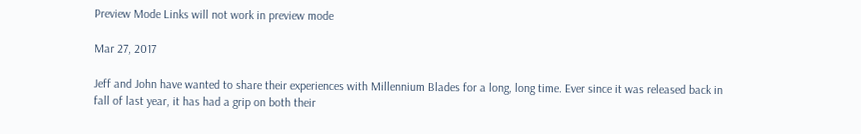Preview Mode Links will not work in preview mode

Mar 27, 2017

Jeff and John have wanted to share their experiences with Millennium Blades for a long, long time. Ever since it was released back in fall of last year, it has had a grip on both their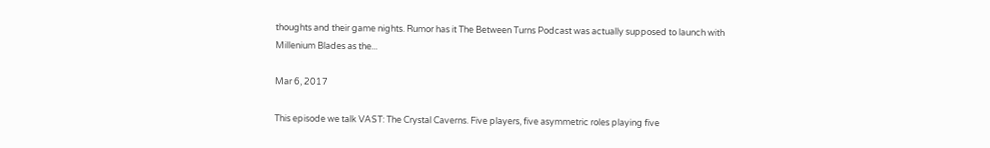thoughts and their game nights. Rumor has it The Between Turns Podcast was actually supposed to launch with Millenium Blades as the...

Mar 6, 2017

This episode we talk VAST: The Crystal Caverns. Five players, five asymmetric roles playing five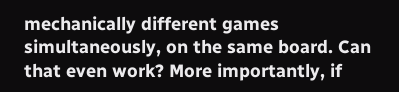mechanically different games simultaneously, on the same board. Can that even work? More importantly, if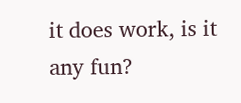it does work, is it any fun?